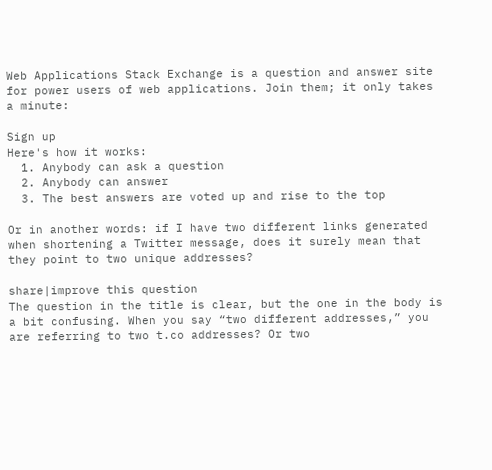Web Applications Stack Exchange is a question and answer site for power users of web applications. Join them; it only takes a minute:

Sign up
Here's how it works:
  1. Anybody can ask a question
  2. Anybody can answer
  3. The best answers are voted up and rise to the top

Or in another words: if I have two different links generated when shortening a Twitter message, does it surely mean that they point to two unique addresses?

share|improve this question
The question in the title is clear, but the one in the body is a bit confusing. When you say “two different addresses,” you are referring to two t.co addresses? Or two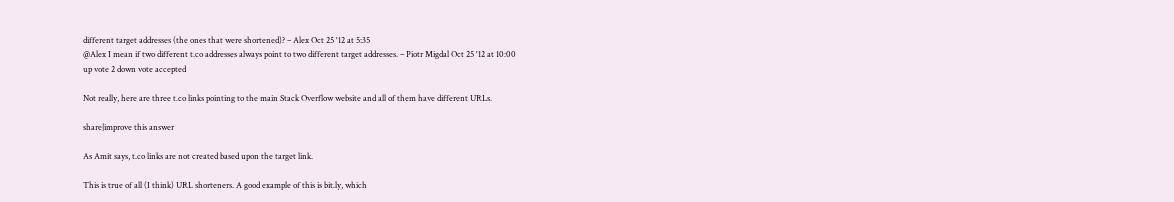different target addresses (the ones that were shortened)? – Alex Oct 25 '12 at 5:35
@Alex I mean if two different t.co addresses always point to two different target addresses. – Piotr Migdal Oct 25 '12 at 10:00
up vote 2 down vote accepted

Not really, here are three t.co links pointing to the main Stack Overflow website and all of them have different URLs.

share|improve this answer

As Amit says, t.co links are not created based upon the target link.

This is true of all (I think) URL shorteners. A good example of this is bit.ly, which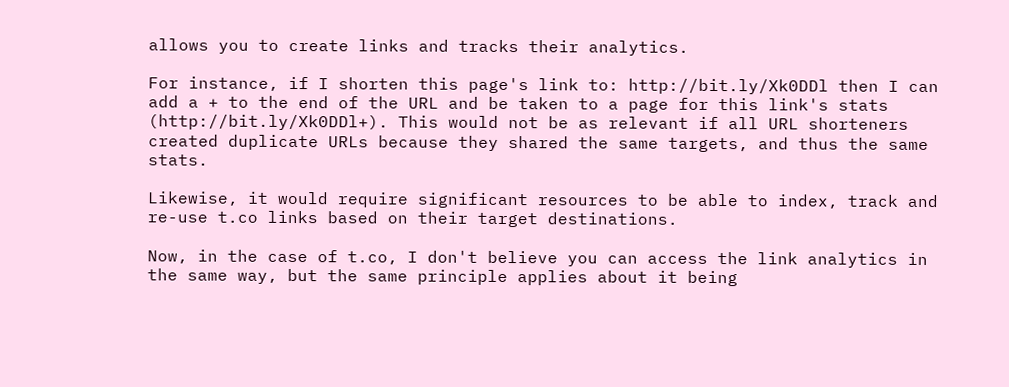allows you to create links and tracks their analytics.

For instance, if I shorten this page's link to: http://bit.ly/Xk0DDl then I can add a + to the end of the URL and be taken to a page for this link's stats (http://bit.ly/Xk0DDl+). This would not be as relevant if all URL shorteners created duplicate URLs because they shared the same targets, and thus the same stats.

Likewise, it would require significant resources to be able to index, track and re-use t.co links based on their target destinations.

Now, in the case of t.co, I don't believe you can access the link analytics in the same way, but the same principle applies about it being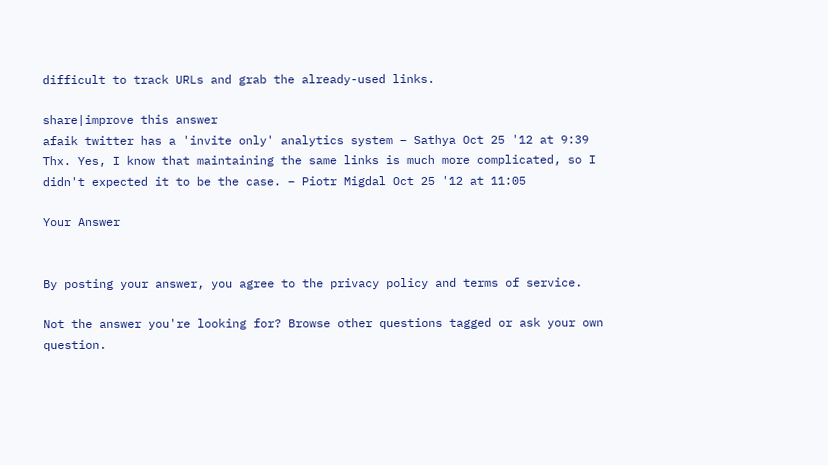difficult to track URLs and grab the already-used links.

share|improve this answer
afaik twitter has a 'invite only' analytics system – Sathya Oct 25 '12 at 9:39
Thx. Yes, I know that maintaining the same links is much more complicated, so I didn't expected it to be the case. – Piotr Migdal Oct 25 '12 at 11:05

Your Answer


By posting your answer, you agree to the privacy policy and terms of service.

Not the answer you're looking for? Browse other questions tagged or ask your own question.